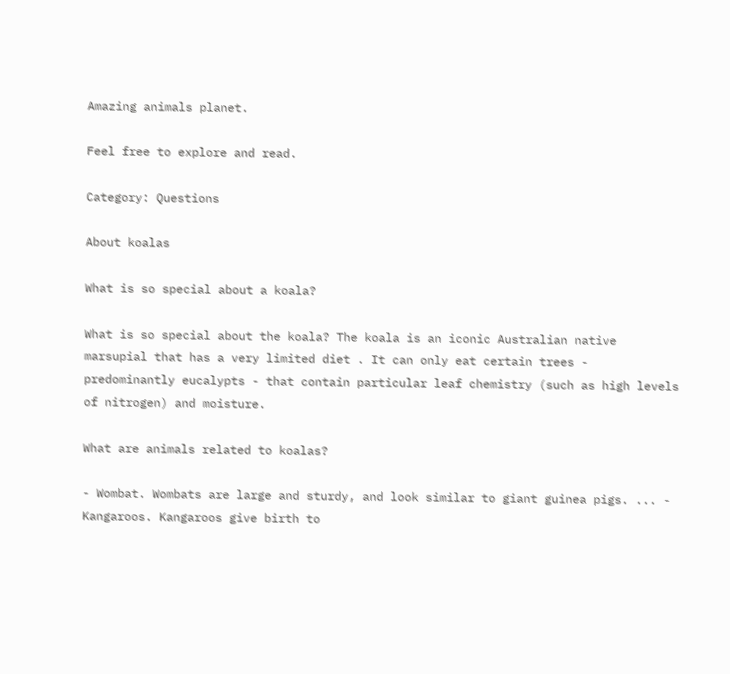Amazing animals planet.

Feel free to explore and read.

Category: Questions

About koalas

What is so special about a koala?

What is so special about the koala? The koala is an iconic Australian native marsupial that has a very limited diet . It can only eat certain trees - predominantly eucalypts - that contain particular leaf chemistry (such as high levels of nitrogen) and moisture.

What are animals related to koalas?

- Wombat. Wombats are large and sturdy, and look similar to giant guinea pigs. ... - Kangaroos. Kangaroos give birth to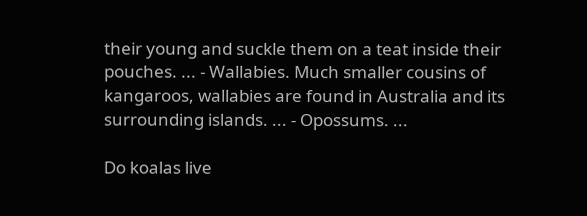their young and suckle them on a teat inside their pouches. ... - Wallabies. Much smaller cousins of kangaroos, wallabies are found in Australia and its surrounding islands. ... - Opossums. ...

Do koalas live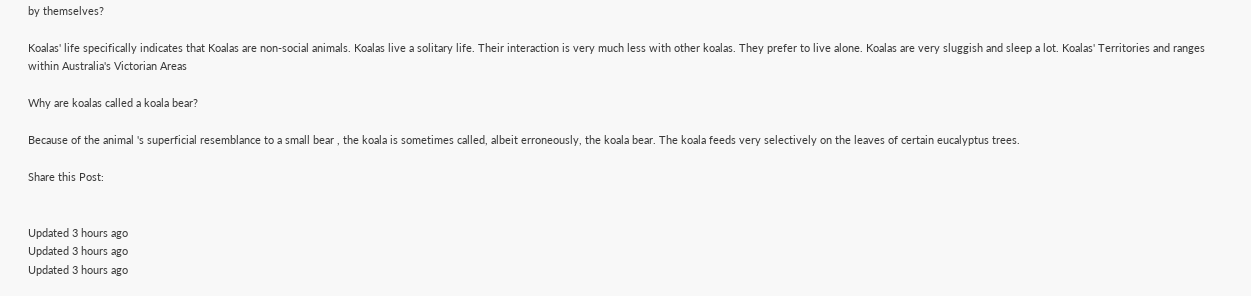by themselves?

Koalas' life specifically indicates that Koalas are non-social animals. Koalas live a solitary life. Their interaction is very much less with other koalas. They prefer to live alone. Koalas are very sluggish and sleep a lot. Koalas' Territories and ranges within Australia's Victorian Areas

Why are koalas called a koala bear?

Because of the animal 's superficial resemblance to a small bear , the koala is sometimes called, albeit erroneously, the koala bear. The koala feeds very selectively on the leaves of certain eucalyptus trees.

Share this Post:


Updated 3 hours ago
Updated 3 hours ago
Updated 3 hours ago